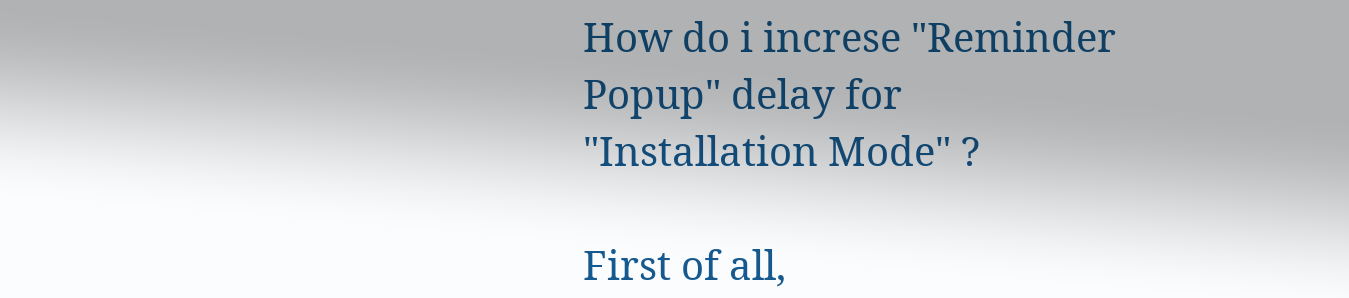How do i increse "Reminder Popup" delay for "Installation Mode" ?

First of all,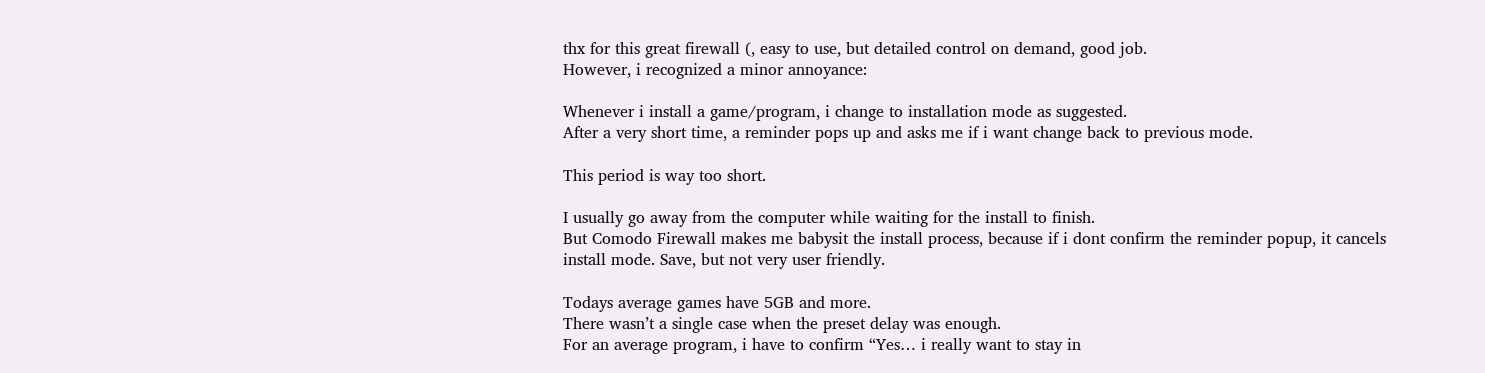thx for this great firewall (, easy to use, but detailed control on demand, good job.
However, i recognized a minor annoyance:

Whenever i install a game/program, i change to installation mode as suggested.
After a very short time, a reminder pops up and asks me if i want change back to previous mode.

This period is way too short.

I usually go away from the computer while waiting for the install to finish.
But Comodo Firewall makes me babysit the install process, because if i dont confirm the reminder popup, it cancels install mode. Save, but not very user friendly.

Todays average games have 5GB and more.
There wasn’t a single case when the preset delay was enough.
For an average program, i have to confirm “Yes… i really want to stay in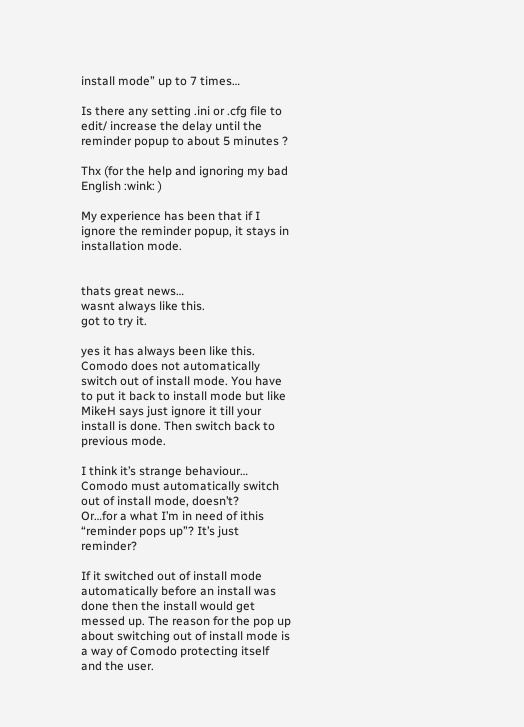install mode” up to 7 times…

Is there any setting .ini or .cfg file to edit/ increase the delay until the reminder popup to about 5 minutes ?

Thx (for the help and ignoring my bad English :wink: )

My experience has been that if I ignore the reminder popup, it stays in installation mode.


thats great news…
wasnt always like this.
got to try it.

yes it has always been like this. Comodo does not automatically switch out of install mode. You have to put it back to install mode but like MikeH says just ignore it till your install is done. Then switch back to previous mode.

I think it’s strange behaviour… Comodo must automatically switch out of install mode, doesn’t?
Or…for a what I’m in need of ithis “reminder pops up”? It’s just reminder?

If it switched out of install mode automatically before an install was done then the install would get messed up. The reason for the pop up about switching out of install mode is a way of Comodo protecting itself and the user.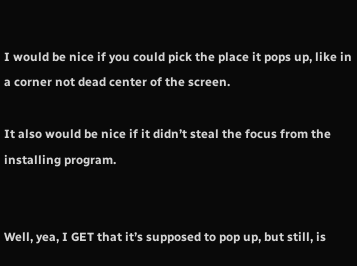I would be nice if you could pick the place it pops up, like in a corner not dead center of the screen.

It also would be nice if it didn’t steal the focus from the installing program.


Well, yea, I GET that it’s supposed to pop up, but still, is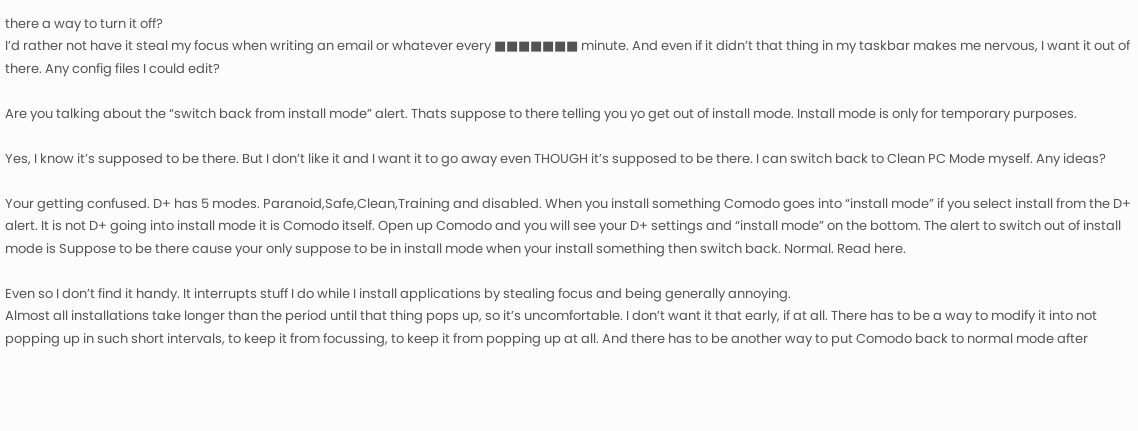there a way to turn it off?
I’d rather not have it steal my focus when writing an email or whatever every ■■■■■■■ minute. And even if it didn’t that thing in my taskbar makes me nervous, I want it out of there. Any config files I could edit?

Are you talking about the “switch back from install mode” alert. Thats suppose to there telling you yo get out of install mode. Install mode is only for temporary purposes.

Yes, I know it’s supposed to be there. But I don’t like it and I want it to go away even THOUGH it’s supposed to be there. I can switch back to Clean PC Mode myself. Any ideas?

Your getting confused. D+ has 5 modes. Paranoid,Safe,Clean,Training and disabled. When you install something Comodo goes into “install mode” if you select install from the D+ alert. It is not D+ going into install mode it is Comodo itself. Open up Comodo and you will see your D+ settings and “install mode” on the bottom. The alert to switch out of install mode is Suppose to be there cause your only suppose to be in install mode when your install something then switch back. Normal. Read here.

Even so I don’t find it handy. It interrupts stuff I do while I install applications by stealing focus and being generally annoying.
Almost all installations take longer than the period until that thing pops up, so it’s uncomfortable. I don’t want it that early, if at all. There has to be a way to modify it into not popping up in such short intervals, to keep it from focussing, to keep it from popping up at all. And there has to be another way to put Comodo back to normal mode after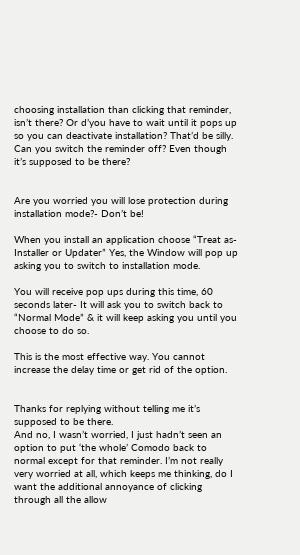choosing installation than clicking that reminder, isn’t there? Or d’you have to wait until it pops up so you can deactivate installation? That’d be silly.
Can you switch the reminder off? Even though it’s supposed to be there?


Are you worried you will lose protection during installation mode?- Don’t be!

When you install an application choose “Treat as-Installer or Updater” Yes, the Window will pop up asking you to switch to installation mode.

You will receive pop ups during this time, 60 seconds later- It will ask you to switch back to “Normal Mode” & it will keep asking you until you choose to do so.

This is the most effective way. You cannot increase the delay time or get rid of the option.


Thanks for replying without telling me it’s supposed to be there.
And no, I wasn’t worried, I just hadn’t seen an option to put ‘the whole’ Comodo back to normal except for that reminder. I’m not really very worried at all, which keeps me thinking, do I want the additional annoyance of clicking through all the allow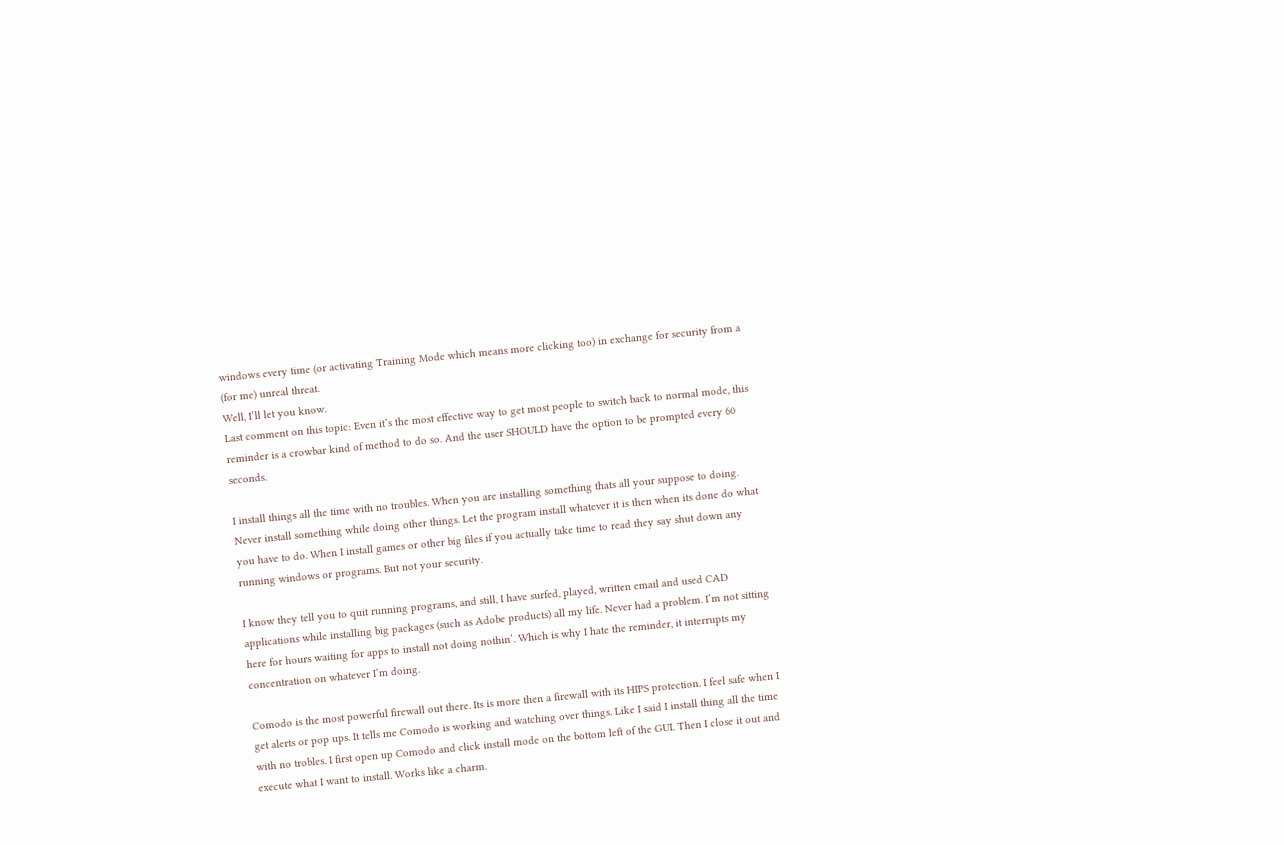windows every time (or activating Training Mode which means more clicking too) in exchange for security from a (for me) unreal threat.
Well, I’ll let you know.
Last comment on this topic: Even it’s the most effective way to get most people to switch back to normal mode, this reminder is a crowbar kind of method to do so. And the user SHOULD have the option to be prompted every 60 seconds.

I install things all the time with no troubles. When you are installing something thats all your suppose to doing. Never install something while doing other things. Let the program install whatever it is then when its done do what you have to do. When I install games or other big files if you actually take time to read they say shut down any running windows or programs. But not your security.

I know they tell you to quit running programs, and still, I have surfed, played, written email and used CAD applications while installing big packages (such as Adobe products) all my life. Never had a problem. I’m not sitting here for hours waiting for apps to install not doing nothin’. Which is why I hate the reminder, it interrupts my concentration on whatever I’m doing.

Comodo is the most powerful firewall out there. Its is more then a firewall with its HIPS protection. I feel safe when I get alerts or pop ups. It tells me Comodo is working and watching over things. Like I said I install thing all the time with no trobles. I first open up Comodo and click install mode on the bottom left of the GUI. Then I close it out and execute what I want to install. Works like a charm.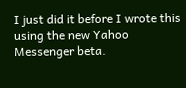I just did it before I wrote this using the new Yahoo Messenger beta.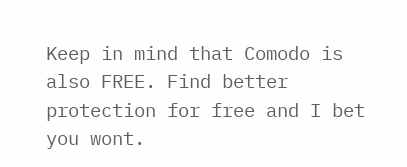Keep in mind that Comodo is also FREE. Find better protection for free and I bet you wont.